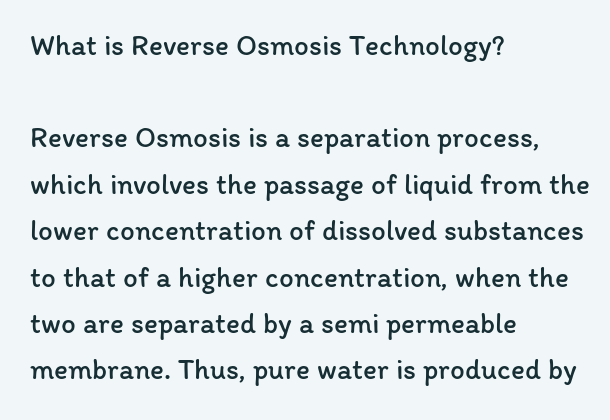What is Reverse Osmosis Technology?

Reverse Osmosis is a separation process, which involves the passage of liquid from the lower concentration of dissolved substances to that of a higher concentration, when the two are separated by a semi permeable membrane. Thus, pure water is produced by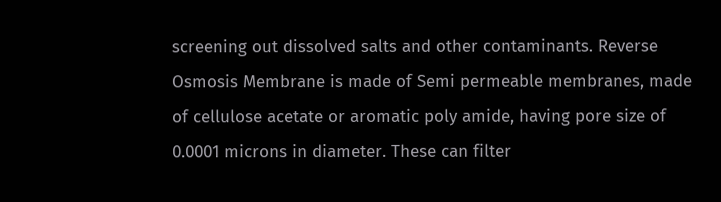screening out dissolved salts and other contaminants. Reverse Osmosis Membrane is made of Semi permeable membranes, made of cellulose acetate or aromatic poly amide, having pore size of 0.0001 microns in diameter. These can filter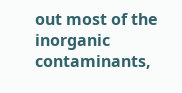out most of the inorganic contaminants,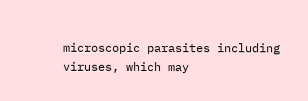microscopic parasites including viruses, which may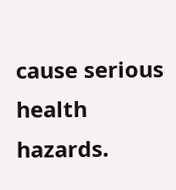cause serious health hazards.